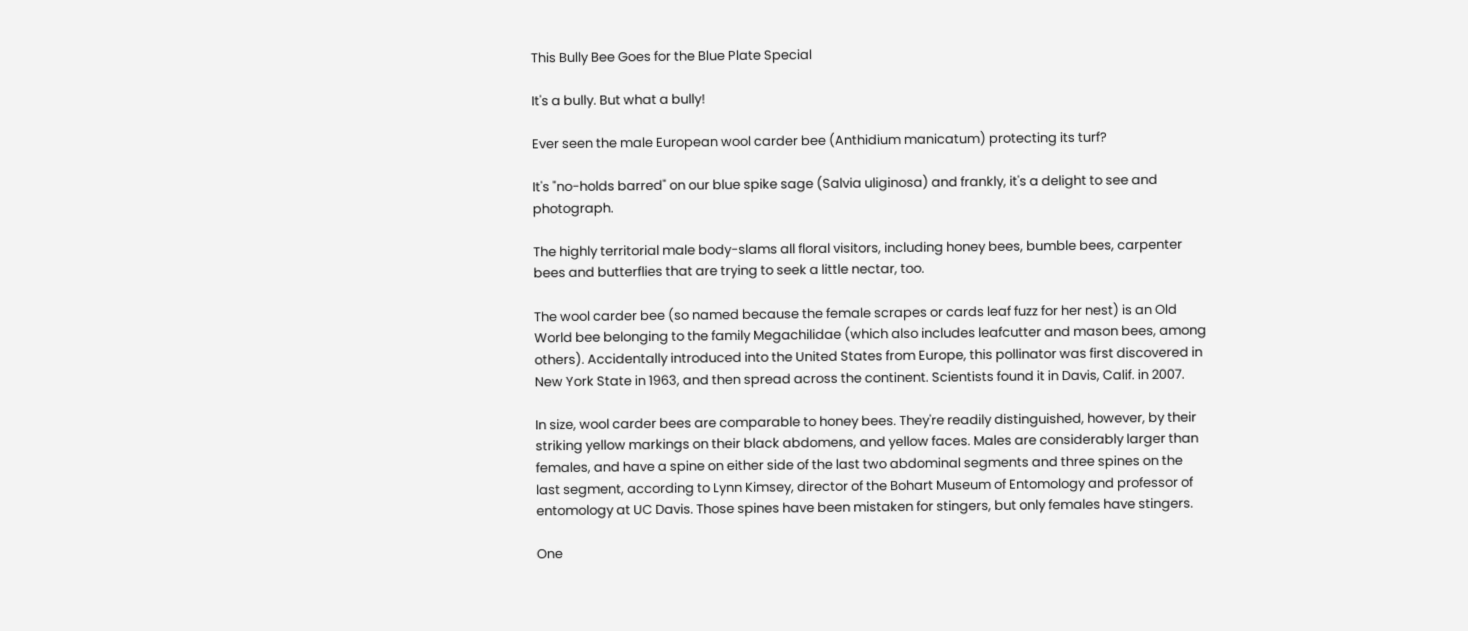This Bully Bee Goes for the Blue Plate Special

It's a bully. But what a bully!

Ever seen the male European wool carder bee (Anthidium manicatum) protecting its turf?

It's "no-holds barred" on our blue spike sage (Salvia uliginosa) and frankly, it's a delight to see and photograph.

The highly territorial male body-slams all floral visitors, including honey bees, bumble bees, carpenter bees and butterflies that are trying to seek a little nectar, too.

The wool carder bee (so named because the female scrapes or cards leaf fuzz for her nest) is an Old World bee belonging to the family Megachilidae (which also includes leafcutter and mason bees, among others). Accidentally introduced into the United States from Europe, this pollinator was first discovered in New York State in 1963, and then spread across the continent. Scientists found it in Davis, Calif. in 2007.

In size, wool carder bees are comparable to honey bees. They're readily distinguished, however, by their striking yellow markings on their black abdomens, and yellow faces. Males are considerably larger than females, and have a spine on either side of the last two abdominal segments and three spines on the last segment, according to Lynn Kimsey, director of the Bohart Museum of Entomology and professor of entomology at UC Davis. Those spines have been mistaken for stingers, but only females have stingers.

One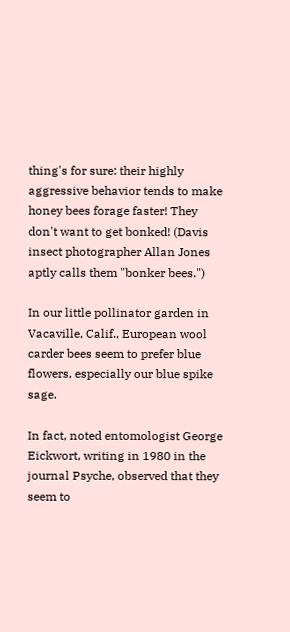thing's for sure: their highly aggressive behavior tends to make honey bees forage faster! They don't want to get bonked! (Davis insect photographer Allan Jones aptly calls them "bonker bees.")

In our little pollinator garden in Vacaville, Calif., European wool carder bees seem to prefer blue flowers, especially our blue spike sage.

In fact, noted entomologist George Eickwort, writing in 1980 in the journal Psyche, observed that they seem to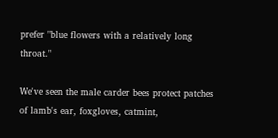prefer "blue flowers with a relatively long throat."

We've seen the male carder bees protect patches of lamb's ear, foxgloves, catmint,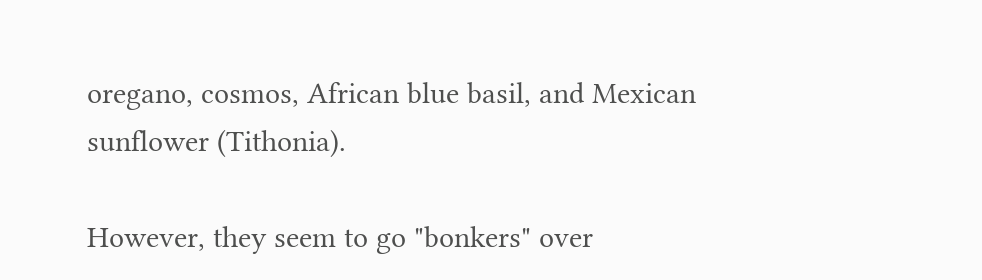oregano, cosmos, African blue basil, and Mexican sunflower (Tithonia).

However, they seem to go "bonkers" over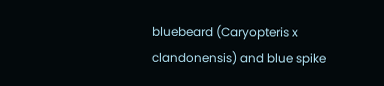bluebeard (Caryopteris x clandonensis) and blue spike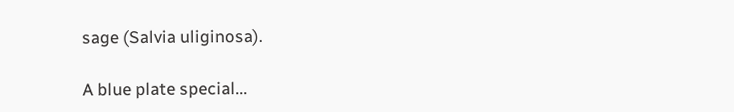sage (Salvia uliginosa).

A blue plate special...